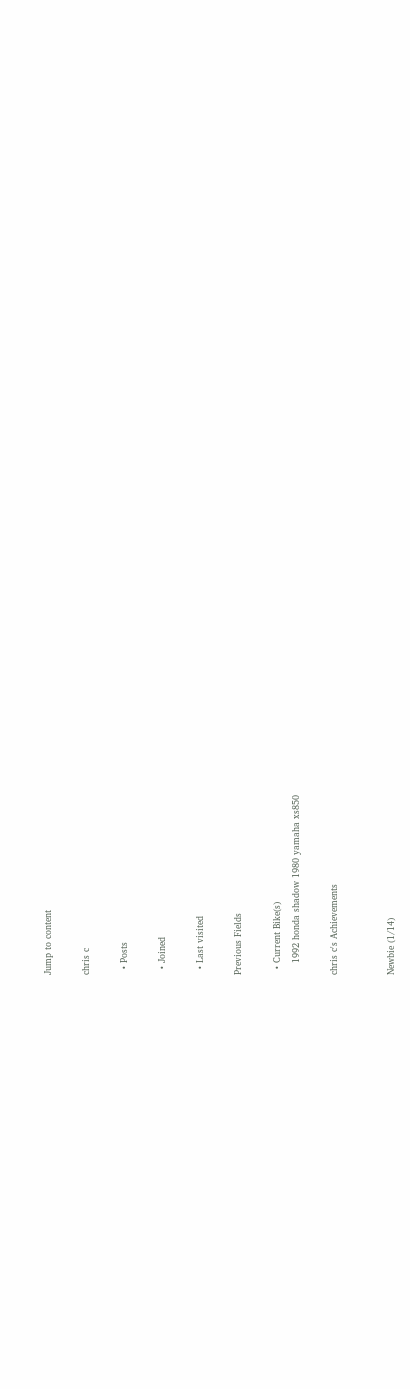Jump to content

chris c

  • Posts

  • Joined

  • Last visited

Previous Fields

  • Current Bike(s)
    1992 honda shadow 1980 yamaha xs850

chris c's Achievements


Newbie (1/14)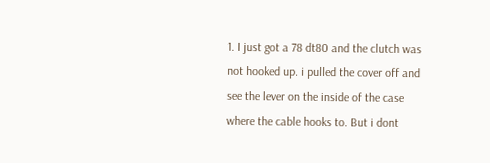1. I just got a 78 dt80 and the clutch was not hooked up. i pulled the cover off and see the lever on the inside of the case where the cable hooks to. But i dont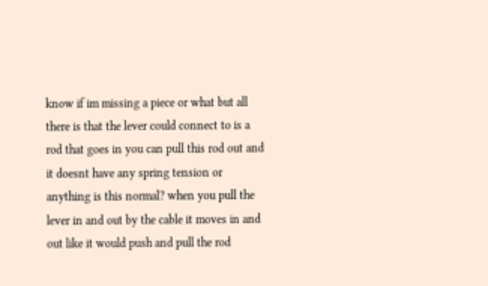know if im missing a piece or what but all there is that the lever could connect to is a rod that goes in you can pull this rod out and it doesnt have any spring tension or anything is this normal? when you pull the lever in and out by the cable it moves in and out like it would push and pull the rod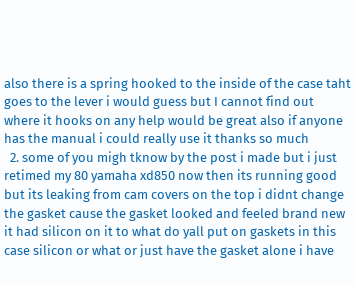also there is a spring hooked to the inside of the case taht goes to the lever i would guess but I cannot find out where it hooks on any help would be great also if anyone has the manual i could really use it thanks so much
  2. some of you migh tknow by the post i made but i just retimed my 80 yamaha xd850 now then its running good but its leaking from cam covers on the top i didnt change the gasket cause the gasket looked and feeled brand new it had silicon on it to what do yall put on gaskets in this case silicon or what or just have the gasket alone i have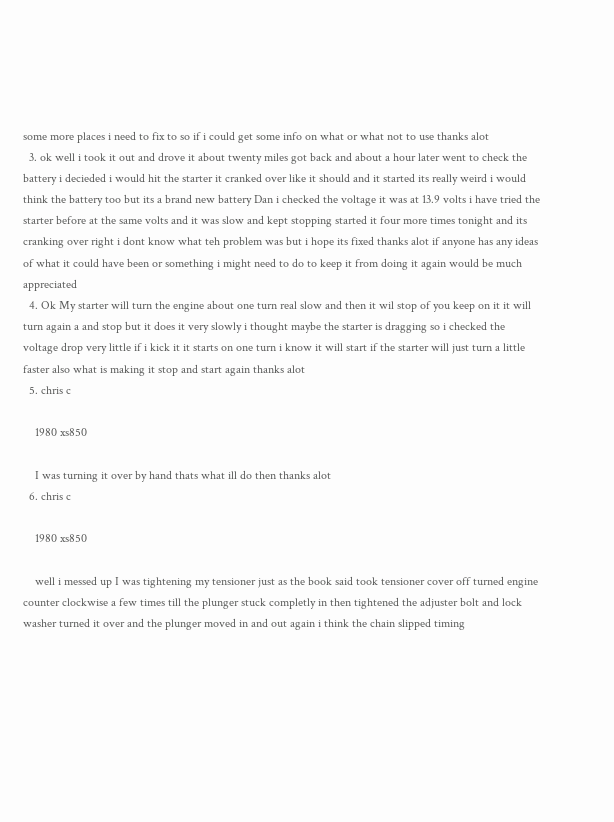some more places i need to fix to so if i could get some info on what or what not to use thanks alot
  3. ok well i took it out and drove it about twenty miles got back and about a hour later went to check the battery i decieded i would hit the starter it cranked over like it should and it started its really weird i would think the battery too but its a brand new battery Dan i checked the voltage it was at 13.9 volts i have tried the starter before at the same volts and it was slow and kept stopping started it four more times tonight and its cranking over right i dont know what teh problem was but i hope its fixed thanks alot if anyone has any ideas of what it could have been or something i might need to do to keep it from doing it again would be much appreciated
  4. Ok My starter will turn the engine about one turn real slow and then it wil stop of you keep on it it will turn again a and stop but it does it very slowly i thought maybe the starter is dragging so i checked the voltage drop very little if i kick it it starts on one turn i know it will start if the starter will just turn a little faster also what is making it stop and start again thanks alot
  5. chris c

    1980 xs850

    I was turning it over by hand thats what ill do then thanks alot
  6. chris c

    1980 xs850

    well i messed up I was tightening my tensioner just as the book said took tensioner cover off turned engine counter clockwise a few times till the plunger stuck completly in then tightened the adjuster bolt and lock washer turned it over and the plunger moved in and out again i think the chain slipped timing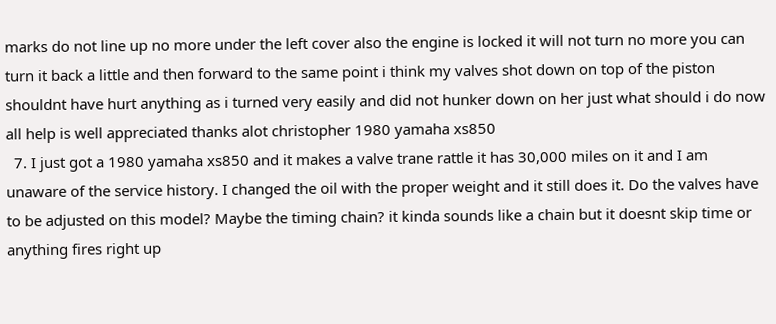marks do not line up no more under the left cover also the engine is locked it will not turn no more you can turn it back a little and then forward to the same point i think my valves shot down on top of the piston shouldnt have hurt anything as i turned very easily and did not hunker down on her just what should i do now all help is well appreciated thanks alot christopher 1980 yamaha xs850
  7. I just got a 1980 yamaha xs850 and it makes a valve trane rattle it has 30,000 miles on it and I am unaware of the service history. I changed the oil with the proper weight and it still does it. Do the valves have to be adjusted on this model? Maybe the timing chain? it kinda sounds like a chain but it doesnt skip time or anything fires right up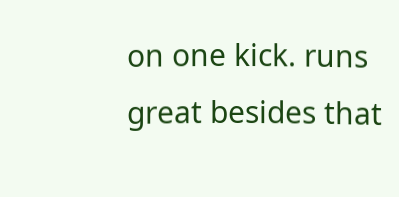on one kick. runs great besides that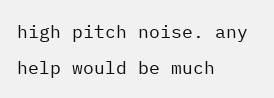high pitch noise. any help would be much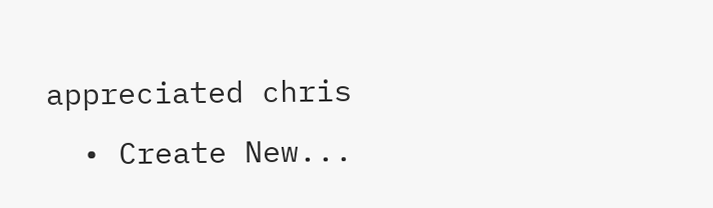appreciated chris
  • Create New...